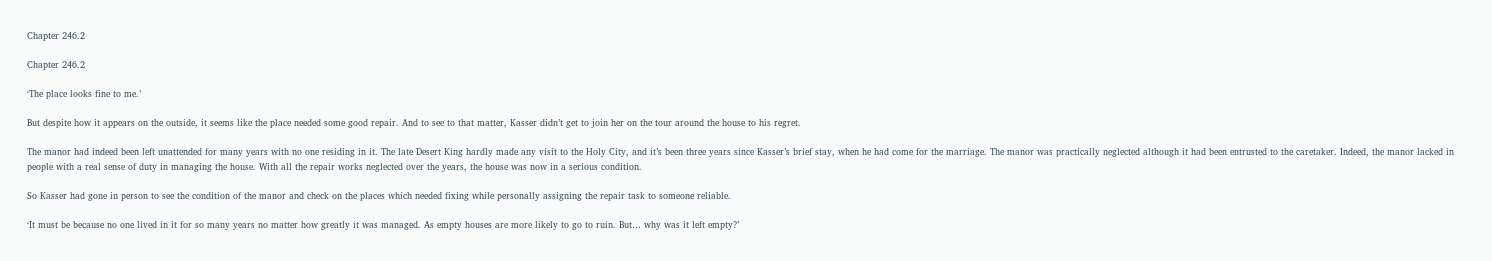Chapter 246.2

Chapter 246.2

‘The place looks fine to me.’

But despite how it appears on the outside, it seems like the place needed some good repair. And to see to that matter, Kasser didn’t get to join her on the tour around the house to his regret.

The manor had indeed been left unattended for many years with no one residing in it. The late Desert King hardly made any visit to the Holy City, and it’s been three years since Kasser’s brief stay, when he had come for the marriage. The manor was practically neglected although it had been entrusted to the caretaker. Indeed, the manor lacked in people with a real sense of duty in managing the house. With all the repair works neglected over the years, the house was now in a serious condition.

So Kasser had gone in person to see the condition of the manor and check on the places which needed fixing while personally assigning the repair task to someone reliable.

‘It must be because no one lived in it for so many years no matter how greatly it was managed. As empty houses are more likely to go to ruin. But… why was it left empty?’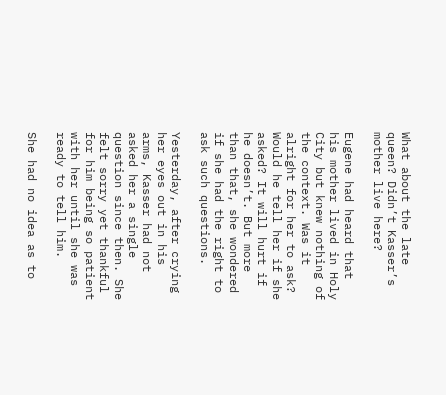What about the late queen? Didn’t Kasser’s mother live here?

Eugene had heard that his mother lived in Holy City but knew nothing of the context. Was it alright for her to ask? Would he tell her if she asked? It will hurt if he doesn’t. But more than that, she wondered if she had the right to ask such questions.

Yesterday, after crying her eyes out in his arms, Kasser had not asked her a single question since then. She felt sorry yet thankful for him being so patient with her until she was ready to tell him.

She had no idea as to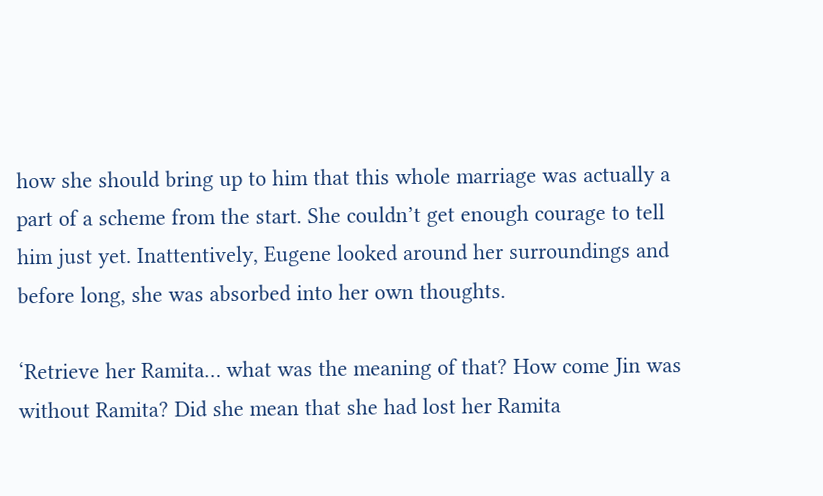how she should bring up to him that this whole marriage was actually a part of a scheme from the start. She couldn’t get enough courage to tell him just yet. Inattentively, Eugene looked around her surroundings and before long, she was absorbed into her own thoughts.

‘Retrieve her Ramita… what was the meaning of that? How come Jin was without Ramita? Did she mean that she had lost her Ramita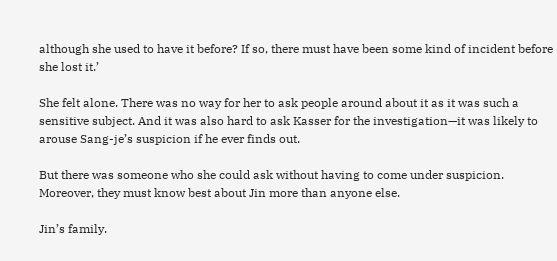although she used to have it before? If so, there must have been some kind of incident before she lost it.’

She felt alone. There was no way for her to ask people around about it as it was such a sensitive subject. And it was also hard to ask Kasser for the investigation—it was likely to arouse Sang-je’s suspicion if he ever finds out.

But there was someone who she could ask without having to come under suspicion. Moreover, they must know best about Jin more than anyone else.

Jin’s family.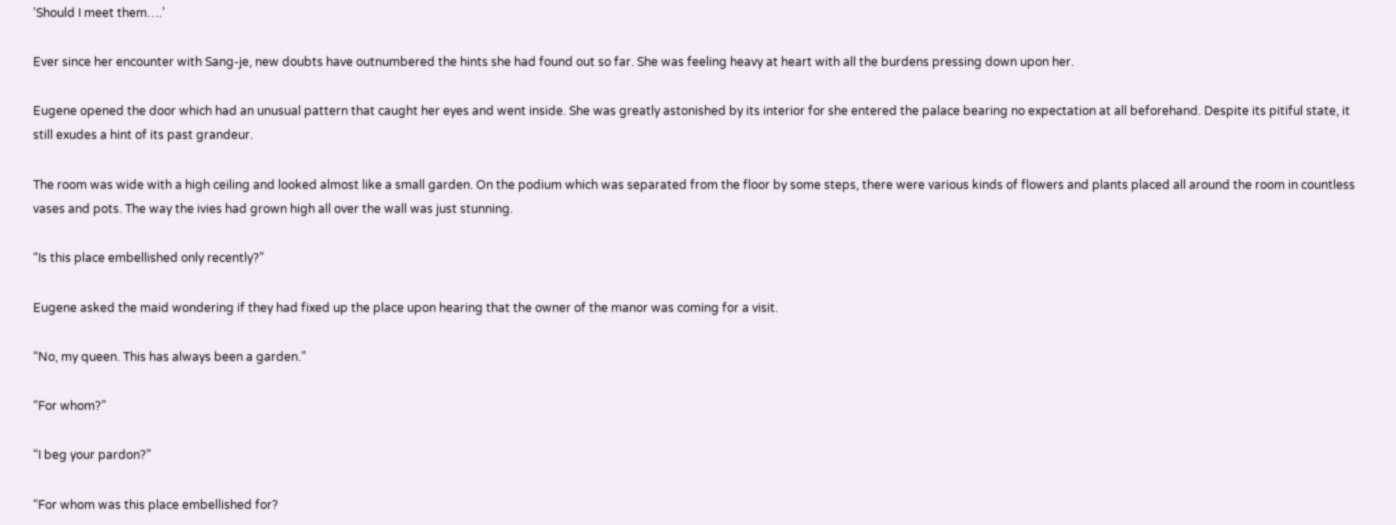‘Should I meet them….’

Ever since her encounter with Sang-je, new doubts have outnumbered the hints she had found out so far. She was feeling heavy at heart with all the burdens pressing down upon her.

Eugene opened the door which had an unusual pattern that caught her eyes and went inside. She was greatly astonished by its interior for she entered the palace bearing no expectation at all beforehand. Despite its pitiful state, it still exudes a hint of its past grandeur.

The room was wide with a high ceiling and looked almost like a small garden. On the podium which was separated from the floor by some steps, there were various kinds of flowers and plants placed all around the room in countless vases and pots. The way the ivies had grown high all over the wall was just stunning.

“Is this place embellished only recently?”

Eugene asked the maid wondering if they had fixed up the place upon hearing that the owner of the manor was coming for a visit.

“No, my queen. This has always been a garden.”

“For whom?”

“I beg your pardon?”

“For whom was this place embellished for?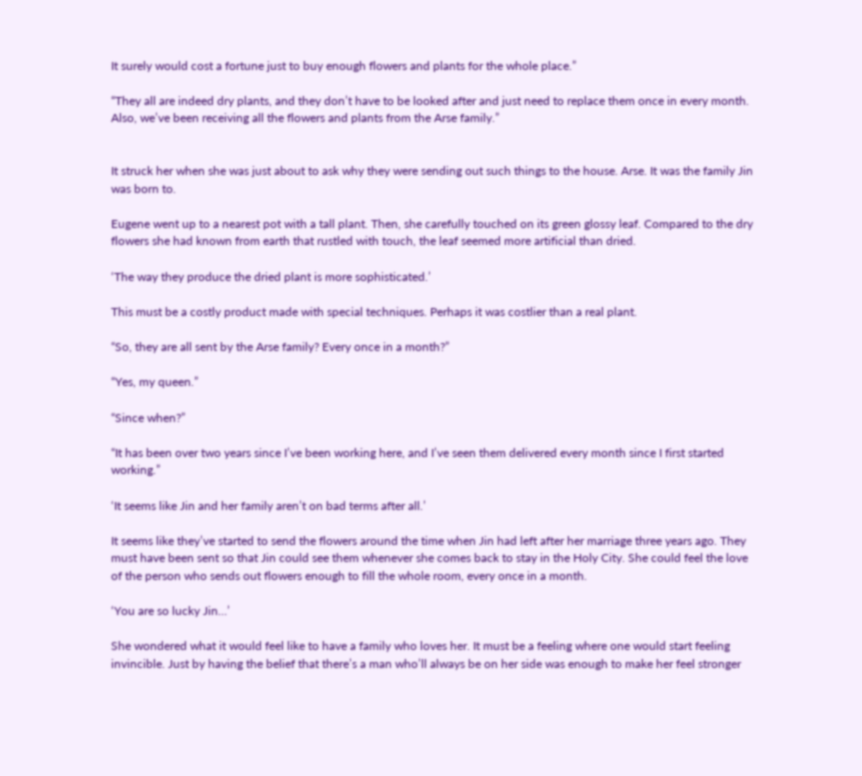It surely would cost a fortune just to buy enough flowers and plants for the whole place.”

“They all are indeed dry plants, and they don’t have to be looked after and just need to replace them once in every month. Also, we’ve been receiving all the flowers and plants from the Arse family.”


It struck her when she was just about to ask why they were sending out such things to the house. Arse. It was the family Jin was born to.

Eugene went up to a nearest pot with a tall plant. Then, she carefully touched on its green glossy leaf. Compared to the dry flowers she had known from earth that rustled with touch, the leaf seemed more artificial than dried.

‘The way they produce the dried plant is more sophisticated.’

This must be a costly product made with special techniques. Perhaps it was costlier than a real plant.

“So, they are all sent by the Arse family? Every once in a month?”

“Yes, my queen.”

“Since when?”

“It has been over two years since I’ve been working here, and I’ve seen them delivered every month since I first started working.”

‘It seems like Jin and her family aren’t on bad terms after all.’

It seems like they’ve started to send the flowers around the time when Jin had left after her marriage three years ago. They must have been sent so that Jin could see them whenever she comes back to stay in the Holy City. She could feel the love of the person who sends out flowers enough to fill the whole room, every once in a month.

‘You are so lucky Jin…’

She wondered what it would feel like to have a family who loves her. It must be a feeling where one would start feeling invincible. Just by having the belief that there’s a man who’ll always be on her side was enough to make her feel stronger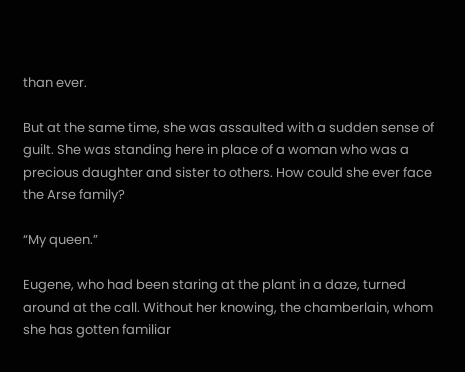than ever.

But at the same time, she was assaulted with a sudden sense of guilt. She was standing here in place of a woman who was a precious daughter and sister to others. How could she ever face the Arse family?

“My queen.”

Eugene, who had been staring at the plant in a daze, turned around at the call. Without her knowing, the chamberlain, whom she has gotten familiar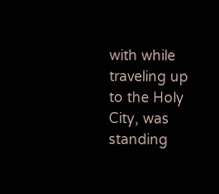with while traveling up to the Holy City, was standing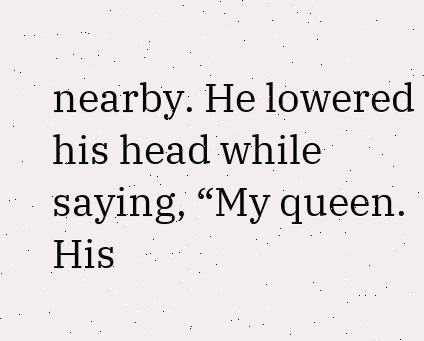nearby. He lowered his head while saying, “My queen. His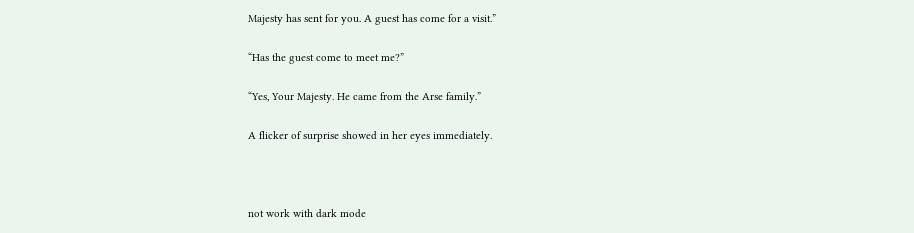Majesty has sent for you. A guest has come for a visit.”

“Has the guest come to meet me?”

“Yes, Your Majesty. He came from the Arse family.”

A flicker of surprise showed in her eyes immediately.



not work with dark mode